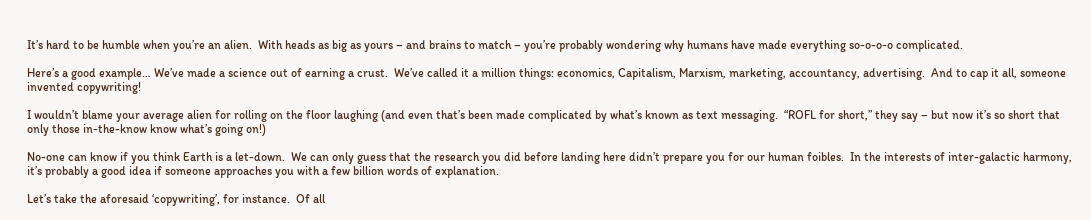It’s hard to be humble when you’re an alien.  With heads as big as yours – and brains to match – you’re probably wondering why humans have made everything so-o-o-o complicated.

Here’s a good example… We’ve made a science out of earning a crust.  We’ve called it a million things: economics, Capitalism, Marxism, marketing, accountancy, advertising.  And to cap it all, someone invented copywriting!

I wouldn’t blame your average alien for rolling on the floor laughing (and even that’s been made complicated by what’s known as text messaging.  “ROFL for short,” they say – but now it’s so short that only those in-the-know know what’s going on!)

No-one can know if you think Earth is a let-down.  We can only guess that the research you did before landing here didn’t prepare you for our human foibles.  In the interests of inter-galactic harmony, it’s probably a good idea if someone approaches you with a few billion words of explanation.

Let’s take the aforesaid ‘copywriting’, for instance.  Of all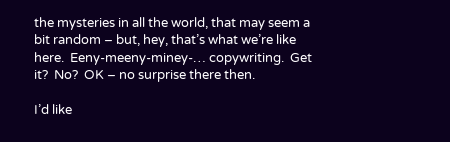the mysteries in all the world, that may seem a bit random – but, hey, that’s what we’re like here.  Eeny-meeny-miney-… copywriting.  Get it?  No?  OK – no surprise there then.

I’d like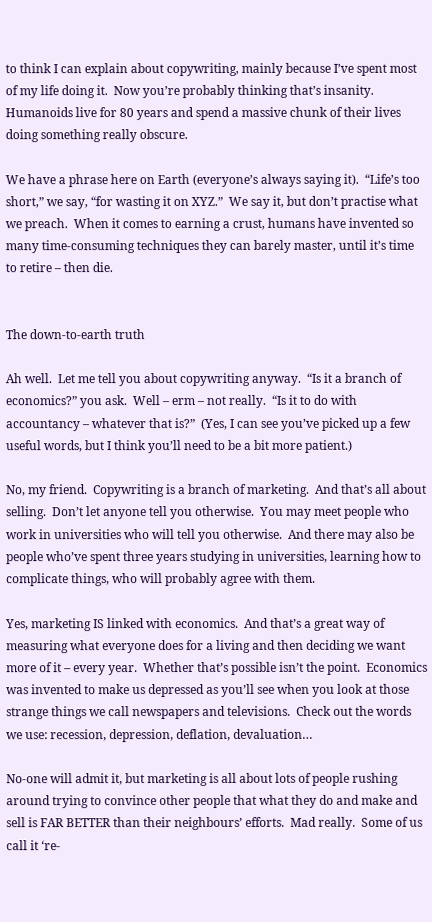to think I can explain about copywriting, mainly because I’ve spent most of my life doing it.  Now you’re probably thinking that’s insanity.  Humanoids live for 80 years and spend a massive chunk of their lives doing something really obscure.

We have a phrase here on Earth (everyone’s always saying it).  “Life’s too short,” we say, “for wasting it on XYZ.”  We say it, but don’t practise what we preach.  When it comes to earning a crust, humans have invented so many time-consuming techniques they can barely master, until it’s time to retire – then die.


The down-to-earth truth

Ah well.  Let me tell you about copywriting anyway.  “Is it a branch of economics?” you ask.  Well – erm – not really.  “Is it to do with accountancy – whatever that is?”  (Yes, I can see you’ve picked up a few useful words, but I think you’ll need to be a bit more patient.)

No, my friend.  Copywriting is a branch of marketing.  And that’s all about selling.  Don’t let anyone tell you otherwise.  You may meet people who work in universities who will tell you otherwise.  And there may also be people who’ve spent three years studying in universities, learning how to complicate things, who will probably agree with them.

Yes, marketing IS linked with economics.  And that’s a great way of measuring what everyone does for a living and then deciding we want more of it – every year.  Whether that’s possible isn’t the point.  Economics was invented to make us depressed as you’ll see when you look at those strange things we call newspapers and televisions.  Check out the words we use: recession, depression, deflation, devaluation…

No-one will admit it, but marketing is all about lots of people rushing around trying to convince other people that what they do and make and sell is FAR BETTER than their neighbours’ efforts.  Mad really.  Some of us call it ‘re-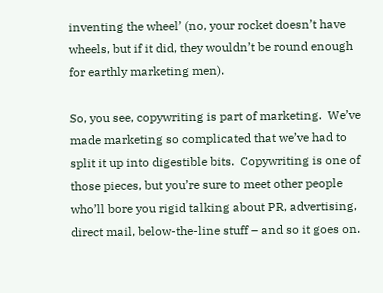inventing the wheel’ (no, your rocket doesn’t have wheels, but if it did, they wouldn’t be round enough for earthly marketing men).

So, you see, copywriting is part of marketing.  We’ve made marketing so complicated that we’ve had to split it up into digestible bits.  Copywriting is one of those pieces, but you’re sure to meet other people who’ll bore you rigid talking about PR, advertising, direct mail, below-the-line stuff – and so it goes on.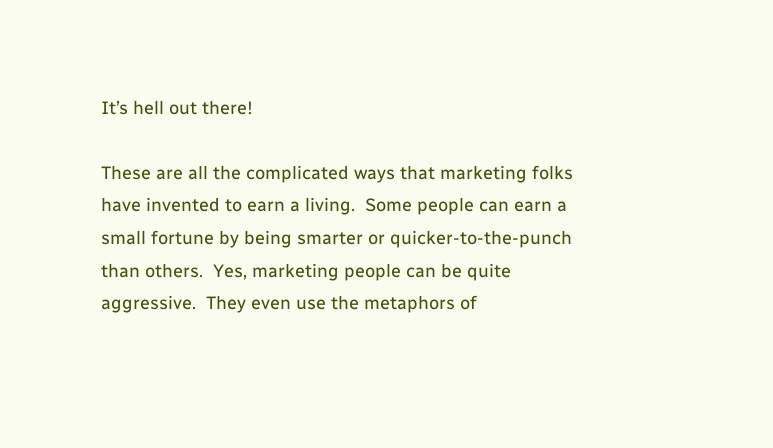It’s hell out there!

These are all the complicated ways that marketing folks have invented to earn a living.  Some people can earn a small fortune by being smarter or quicker-to-the-punch than others.  Yes, marketing people can be quite aggressive.  They even use the metaphors of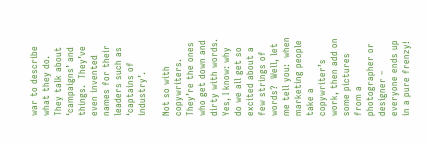war to describe what they do.  They talk about ‘campaigns’ and things.  They’ve even invented names for their leaders such as ‘captains of industry’.

Not so with copywriters.  They’re the ones who get down and dirty with words.  Yes, I know: why do we all get so excited about a few strings of words?  Well, let me tell you:  when marketing people take a copywriter’s work, then add on some pictures from a photographer or designer – everyone ends up in a pure frenzy!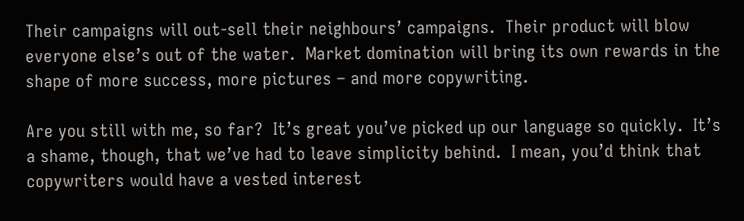Their campaigns will out-sell their neighbours’ campaigns.  Their product will blow everyone else’s out of the water.  Market domination will bring its own rewards in the shape of more success, more pictures – and more copywriting.

Are you still with me, so far?  It’s great you’ve picked up our language so quickly.  It’s a shame, though, that we’ve had to leave simplicity behind.  I mean, you’d think that copywriters would have a vested interest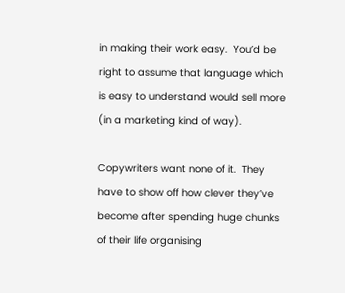in making their work easy.  You’d be right to assume that language which is easy to understand would sell more (in a marketing kind of way).

Copywriters want none of it.  They have to show off how clever they’ve become after spending huge chunks of their life organising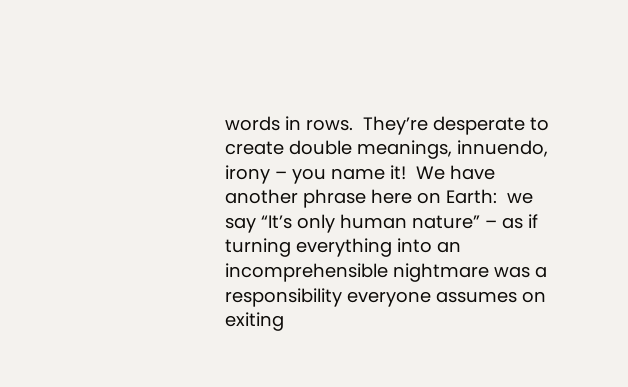words in rows.  They’re desperate to create double meanings, innuendo, irony – you name it!  We have another phrase here on Earth:  we say “It’s only human nature” – as if turning everything into an incomprehensible nightmare was a responsibility everyone assumes on exiting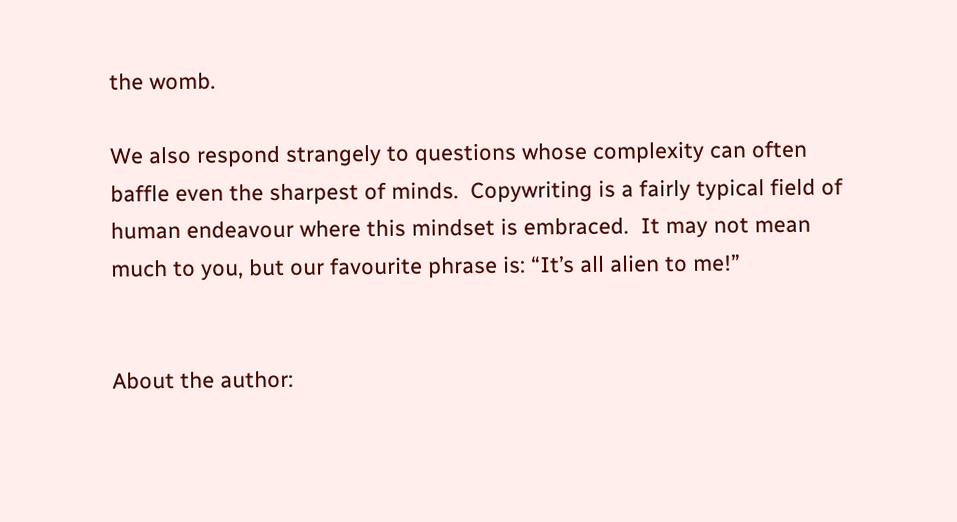the womb.

We also respond strangely to questions whose complexity can often baffle even the sharpest of minds.  Copywriting is a fairly typical field of human endeavour where this mindset is embraced.  It may not mean much to you, but our favourite phrase is: “It’s all alien to me!”


About the author: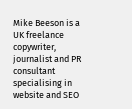Mike Beeson is a UK freelance copywriter, journalist and PR consultant specialising in website and SEO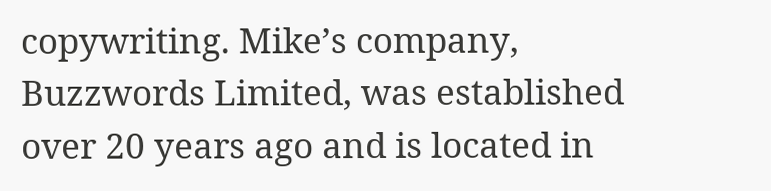copywriting. Mike’s company, Buzzwords Limited, was established over 20 years ago and is located in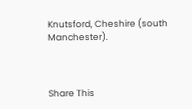Knutsford, Cheshire (south Manchester).



Share This